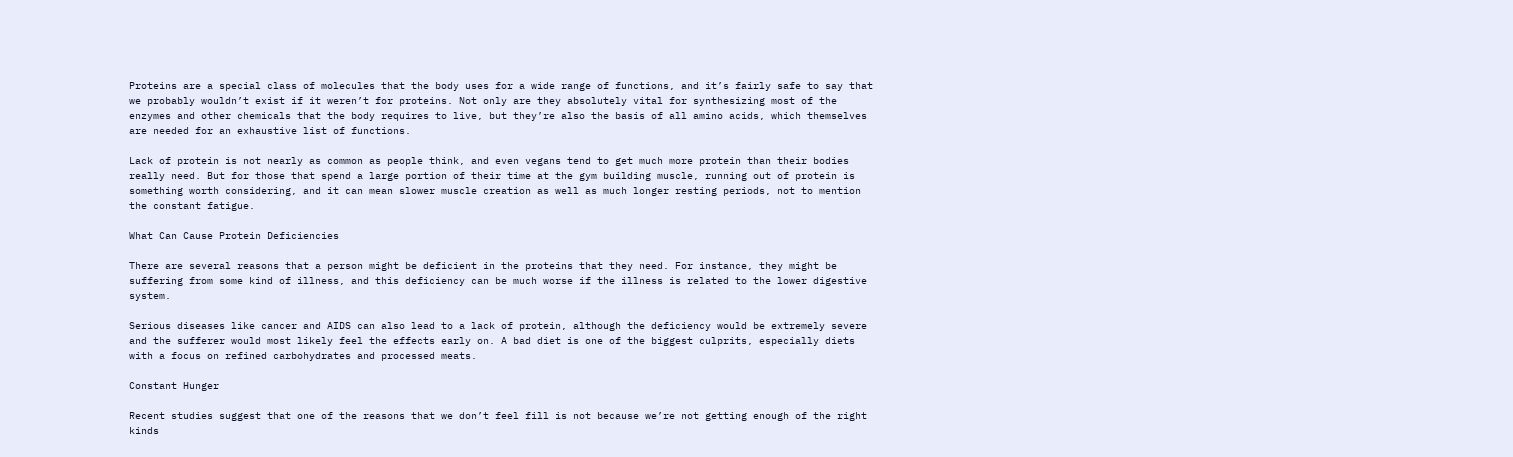Proteins are a special class of molecules that the body uses for a wide range of functions, and it’s fairly safe to say that we probably wouldn’t exist if it weren’t for proteins. Not only are they absolutely vital for synthesizing most of the enzymes and other chemicals that the body requires to live, but they’re also the basis of all amino acids, which themselves are needed for an exhaustive list of functions.

Lack of protein is not nearly as common as people think, and even vegans tend to get much more protein than their bodies really need. But for those that spend a large portion of their time at the gym building muscle, running out of protein is something worth considering, and it can mean slower muscle creation as well as much longer resting periods, not to mention the constant fatigue.

What Can Cause Protein Deficiencies

There are several reasons that a person might be deficient in the proteins that they need. For instance, they might be suffering from some kind of illness, and this deficiency can be much worse if the illness is related to the lower digestive system.

Serious diseases like cancer and AIDS can also lead to a lack of protein, although the deficiency would be extremely severe and the sufferer would most likely feel the effects early on. A bad diet is one of the biggest culprits, especially diets with a focus on refined carbohydrates and processed meats.

Constant Hunger

Recent studies suggest that one of the reasons that we don’t feel fill is not because we’re not getting enough of the right kinds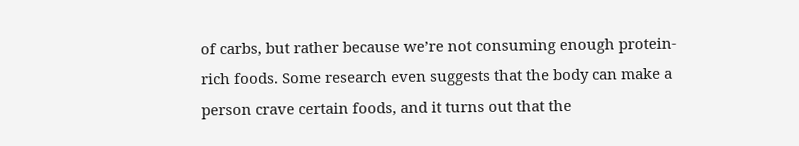of carbs, but rather because we’re not consuming enough protein-rich foods. Some research even suggests that the body can make a person crave certain foods, and it turns out that the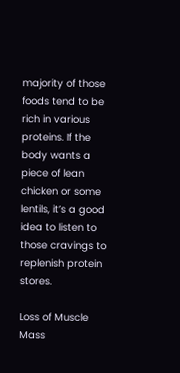majority of those foods tend to be rich in various proteins. If the body wants a piece of lean chicken or some lentils, it’s a good idea to listen to those cravings to replenish protein stores.

Loss of Muscle Mass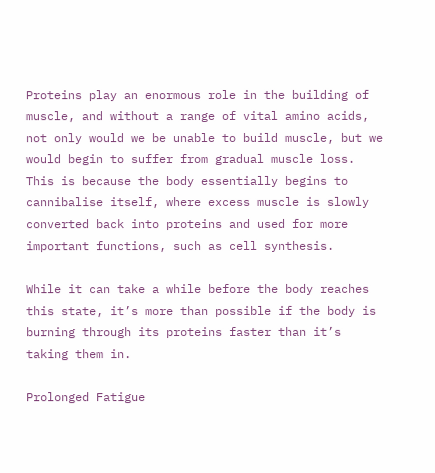Proteins play an enormous role in the building of muscle, and without a range of vital amino acids, not only would we be unable to build muscle, but we would begin to suffer from gradual muscle loss. This is because the body essentially begins to cannibalise itself, where excess muscle is slowly converted back into proteins and used for more important functions, such as cell synthesis.

While it can take a while before the body reaches this state, it’s more than possible if the body is burning through its proteins faster than it’s taking them in.

Prolonged Fatigue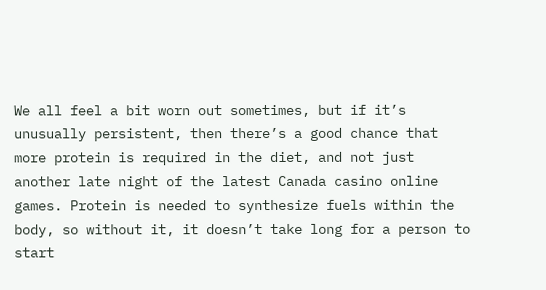We all feel a bit worn out sometimes, but if it’s unusually persistent, then there’s a good chance that more protein is required in the diet, and not just another late night of the latest Canada casino online games. Protein is needed to synthesize fuels within the body, so without it, it doesn’t take long for a person to start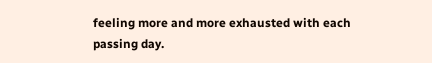feeling more and more exhausted with each passing day.